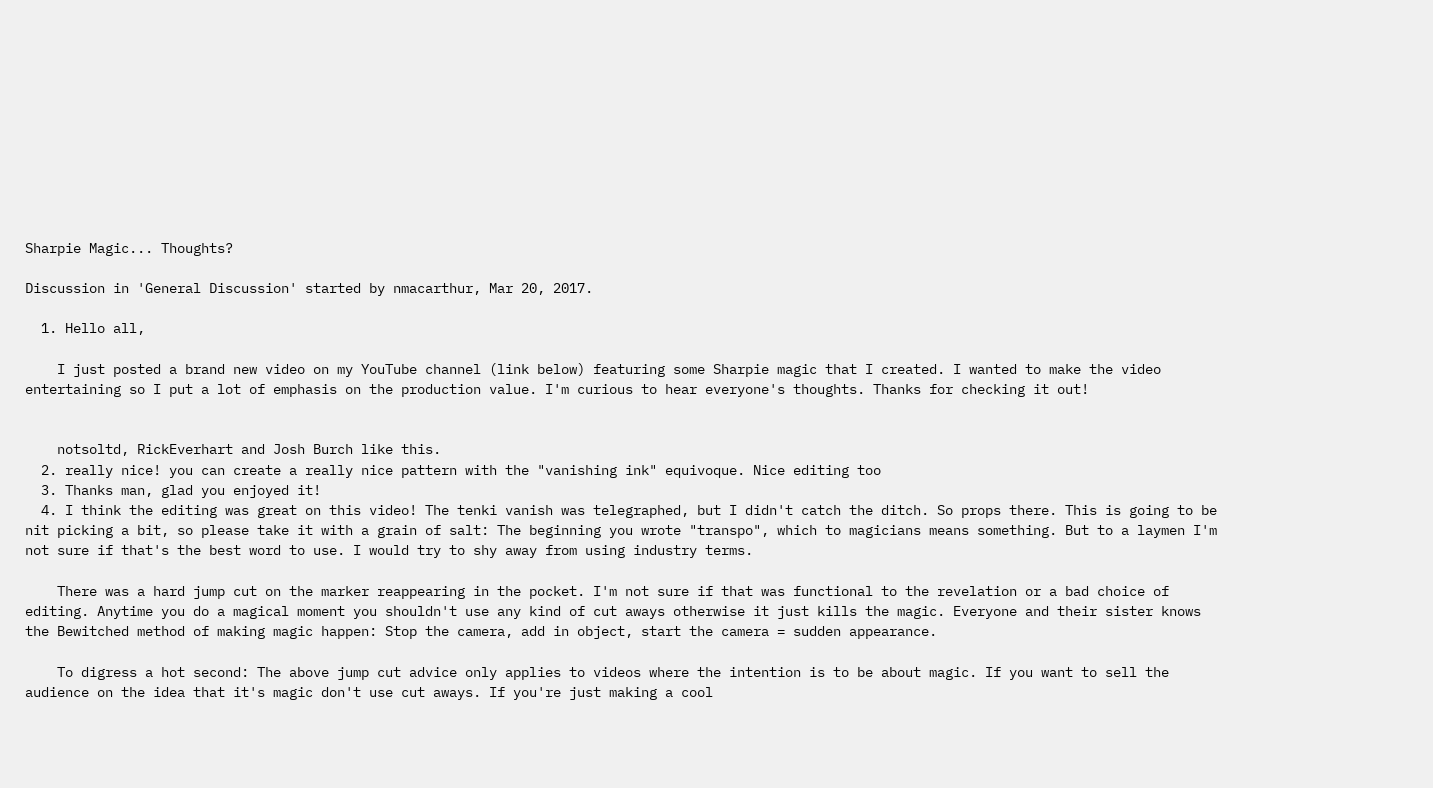Sharpie Magic... Thoughts?

Discussion in 'General Discussion' started by nmacarthur, Mar 20, 2017.

  1. Hello all,

    I just posted a brand new video on my YouTube channel (link below) featuring some Sharpie magic that I created. I wanted to make the video entertaining so I put a lot of emphasis on the production value. I'm curious to hear everyone's thoughts. Thanks for checking it out!


    notsoltd, RickEverhart and Josh Burch like this.
  2. really nice! you can create a really nice pattern with the "vanishing ink" equivoque. Nice editing too
  3. Thanks man, glad you enjoyed it!
  4. I think the editing was great on this video! The tenki vanish was telegraphed, but I didn't catch the ditch. So props there. This is going to be nit picking a bit, so please take it with a grain of salt: The beginning you wrote "transpo", which to magicians means something. But to a laymen I'm not sure if that's the best word to use. I would try to shy away from using industry terms.

    There was a hard jump cut on the marker reappearing in the pocket. I'm not sure if that was functional to the revelation or a bad choice of editing. Anytime you do a magical moment you shouldn't use any kind of cut aways otherwise it just kills the magic. Everyone and their sister knows the Bewitched method of making magic happen: Stop the camera, add in object, start the camera = sudden appearance.

    To digress a hot second: The above jump cut advice only applies to videos where the intention is to be about magic. If you want to sell the audience on the idea that it's magic don't use cut aways. If you're just making a cool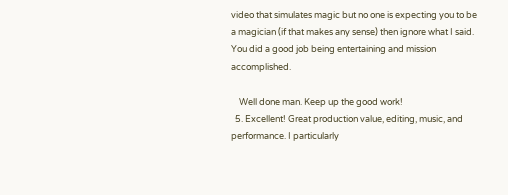video that simulates magic but no one is expecting you to be a magician (if that makes any sense) then ignore what I said. You did a good job being entertaining and mission accomplished.

    Well done man. Keep up the good work!
  5. Excellent! Great production value, editing, music, and performance. I particularly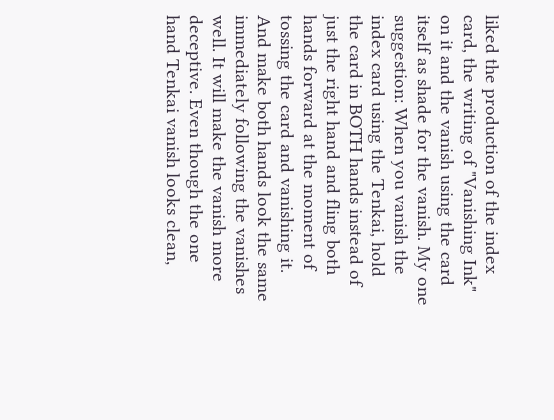liked the production of the index card, the writing of "Vanishing Ink" on it and the vanish using the card itself as shade for the vanish. My one suggestion: When you vanish the index card using the Tenkai, hold the card in BOTH hands instead of just the right hand and fling both hands forward at the moment of tossing the card and vanishing it. And make both hands look the same immediately following the vanishes well. It will make the vanish more deceptive. Even though the one hand Tenkai vanish looks clean,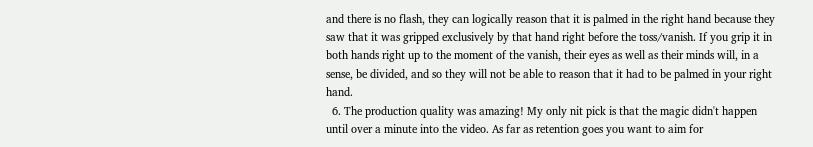and there is no flash, they can logically reason that it is palmed in the right hand because they saw that it was gripped exclusively by that hand right before the toss/vanish. If you grip it in both hands right up to the moment of the vanish, their eyes as well as their minds will, in a sense, be divided, and so they will not be able to reason that it had to be palmed in your right hand.
  6. The production quality was amazing! My only nit pick is that the magic didn't happen until over a minute into the video. As far as retention goes you want to aim for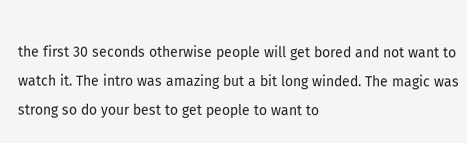the first 30 seconds otherwise people will get bored and not want to watch it. The intro was amazing but a bit long winded. The magic was strong so do your best to get people to want to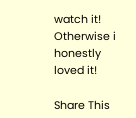watch it! Otherwise i honestly loved it!

Share This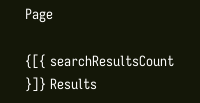Page

{[{ searchResultsCount }]} Results